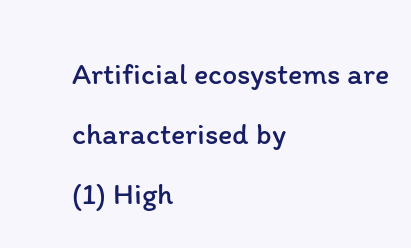Artificial ecosystems are characterised by
(1) High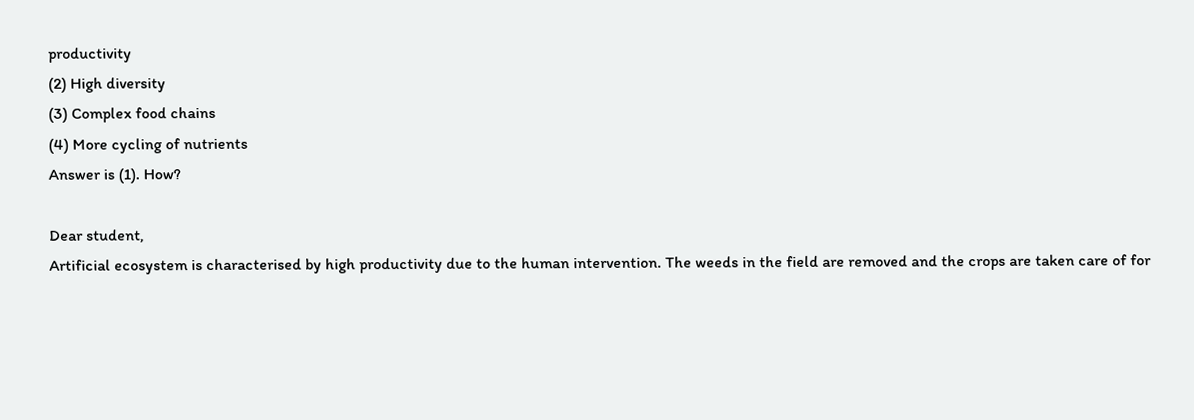productivity
(2) High diversity
(3) Complex food chains
(4) More cycling of nutrients
Answer is (1). How?

Dear student,
Artificial ecosystem is characterised by high productivity due to the human intervention. The weeds in the field are removed and the crops are taken care of for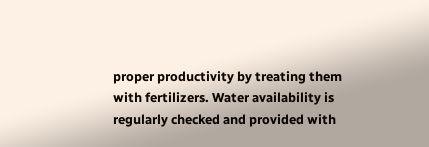proper productivity by treating them with fertilizers. Water availability is regularly checked and provided with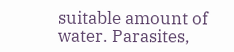suitable amount of water. Parasites,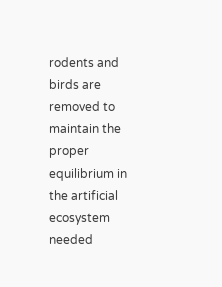rodents and birds are removed to maintain the proper equilibrium in the artificial ecosystem needed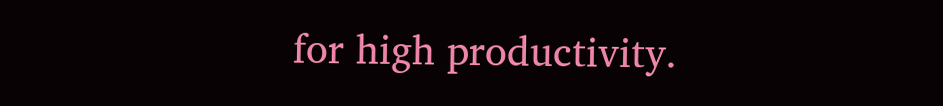for high productivity.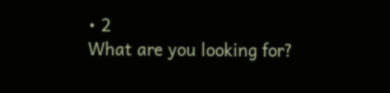• 2
What are you looking for?